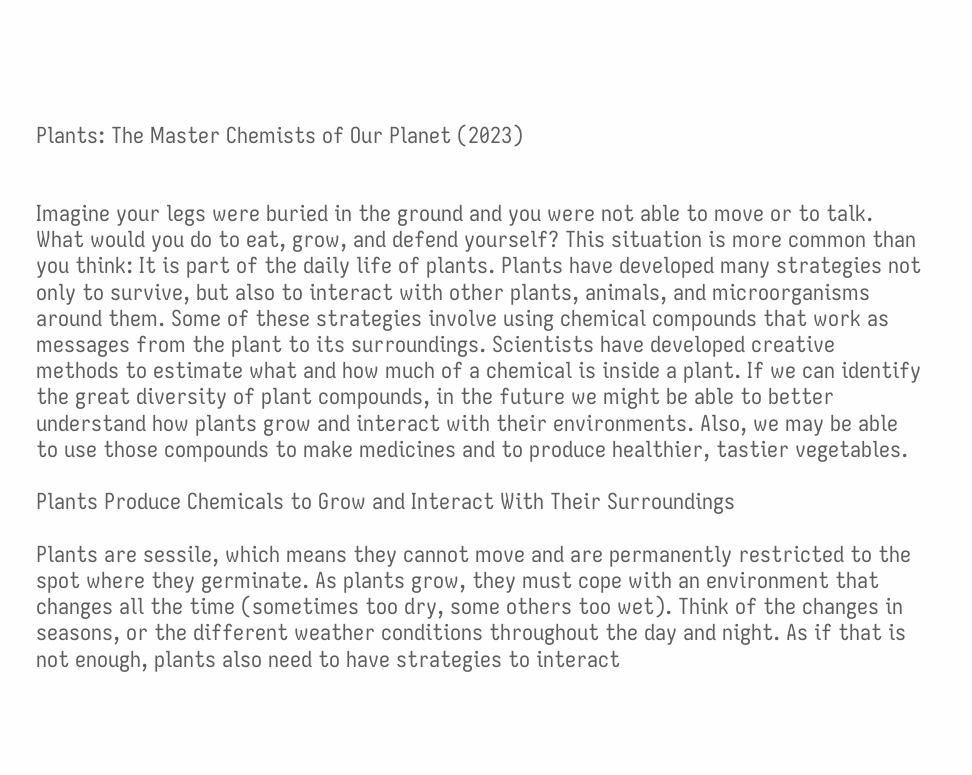Plants: The Master Chemists of Our Planet (2023)


Imagine your legs were buried in the ground and you were not able to move or to talk. What would you do to eat, grow, and defend yourself? This situation is more common than you think: It is part of the daily life of plants. Plants have developed many strategies not only to survive, but also to interact with other plants, animals, and microorganisms around them. Some of these strategies involve using chemical compounds that work as messages from the plant to its surroundings. Scientists have developed creative methods to estimate what and how much of a chemical is inside a plant. If we can identify the great diversity of plant compounds, in the future we might be able to better understand how plants grow and interact with their environments. Also, we may be able to use those compounds to make medicines and to produce healthier, tastier vegetables.

Plants Produce Chemicals to Grow and Interact With Their Surroundings

Plants are sessile, which means they cannot move and are permanently restricted to the spot where they germinate. As plants grow, they must cope with an environment that changes all the time (sometimes too dry, some others too wet). Think of the changes in seasons, or the different weather conditions throughout the day and night. As if that is not enough, plants also need to have strategies to interact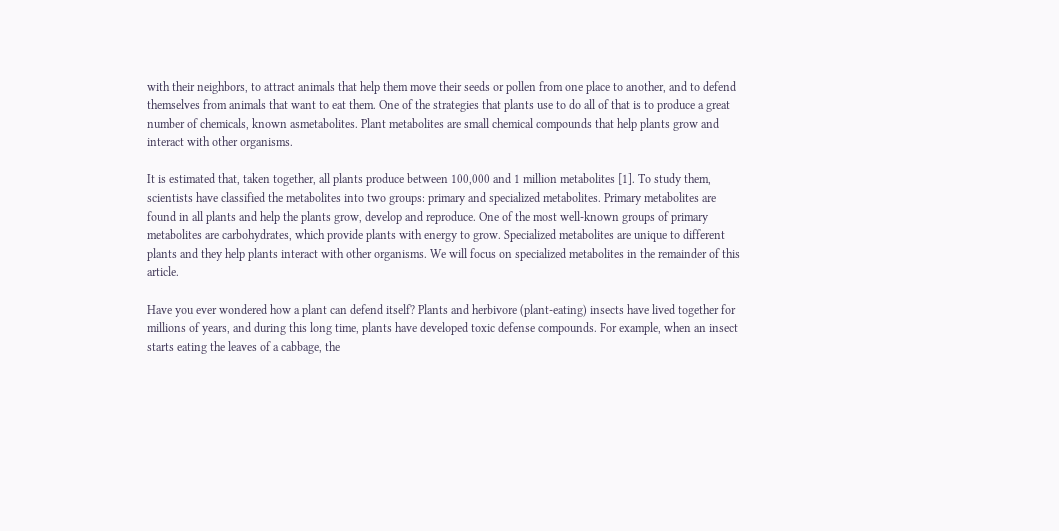with their neighbors, to attract animals that help them move their seeds or pollen from one place to another, and to defend themselves from animals that want to eat them. One of the strategies that plants use to do all of that is to produce a great number of chemicals, known asmetabolites. Plant metabolites are small chemical compounds that help plants grow and interact with other organisms.

It is estimated that, taken together, all plants produce between 100,000 and 1 million metabolites [1]. To study them, scientists have classified the metabolites into two groups: primary and specialized metabolites. Primary metabolites are found in all plants and help the plants grow, develop and reproduce. One of the most well-known groups of primary metabolites are carbohydrates, which provide plants with energy to grow. Specialized metabolites are unique to different plants and they help plants interact with other organisms. We will focus on specialized metabolites in the remainder of this article.

Have you ever wondered how a plant can defend itself? Plants and herbivore (plant-eating) insects have lived together for millions of years, and during this long time, plants have developed toxic defense compounds. For example, when an insect starts eating the leaves of a cabbage, the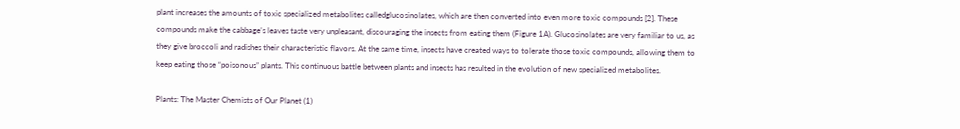plant increases the amounts of toxic specialized metabolites calledglucosinolates, which are then converted into even more toxic compounds [2]. These compounds make the cabbage’s leaves taste very unpleasant, discouraging the insects from eating them (Figure 1A). Glucosinolates are very familiar to us, as they give broccoli and radishes their characteristic flavors. At the same time, insects have created ways to tolerate those toxic compounds, allowing them to keep eating those “poisonous” plants. This continuous battle between plants and insects has resulted in the evolution of new specialized metabolites.

Plants: The Master Chemists of Our Planet (1)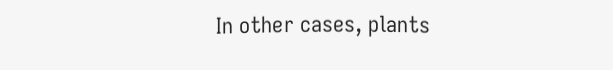In other cases, plants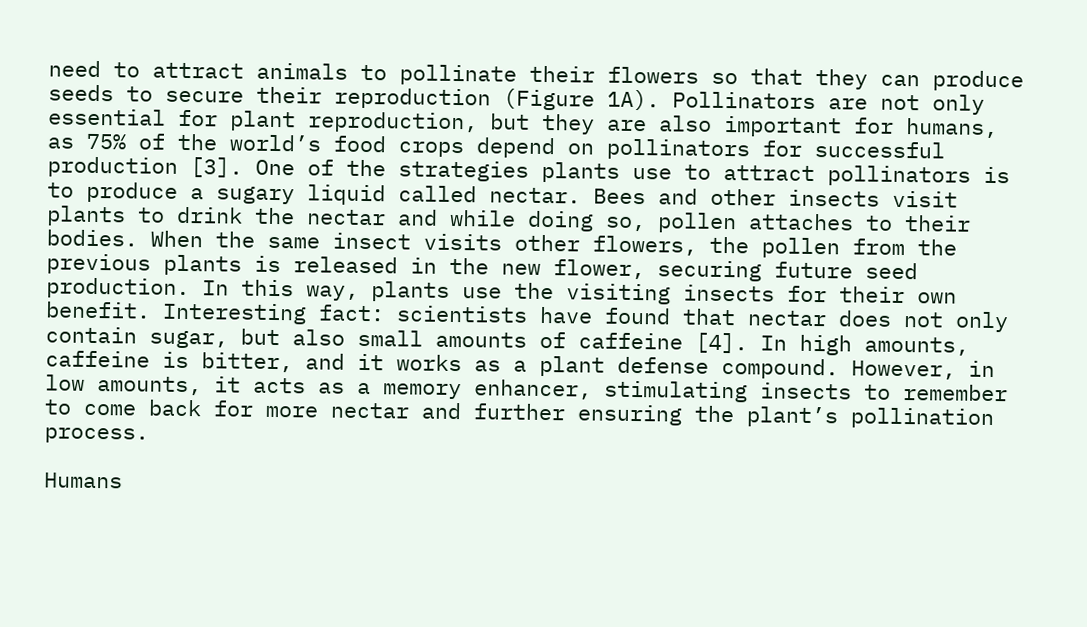need to attract animals to pollinate their flowers so that they can produce seeds to secure their reproduction (Figure 1A). Pollinators are not only essential for plant reproduction, but they are also important for humans, as 75% of the world’s food crops depend on pollinators for successful production [3]. One of the strategies plants use to attract pollinators is to produce a sugary liquid called nectar. Bees and other insects visit plants to drink the nectar and while doing so, pollen attaches to their bodies. When the same insect visits other flowers, the pollen from the previous plants is released in the new flower, securing future seed production. In this way, plants use the visiting insects for their own benefit. Interesting fact: scientists have found that nectar does not only contain sugar, but also small amounts of caffeine [4]. In high amounts, caffeine is bitter, and it works as a plant defense compound. However, in low amounts, it acts as a memory enhancer, stimulating insects to remember to come back for more nectar and further ensuring the plant’s pollination process.

Humans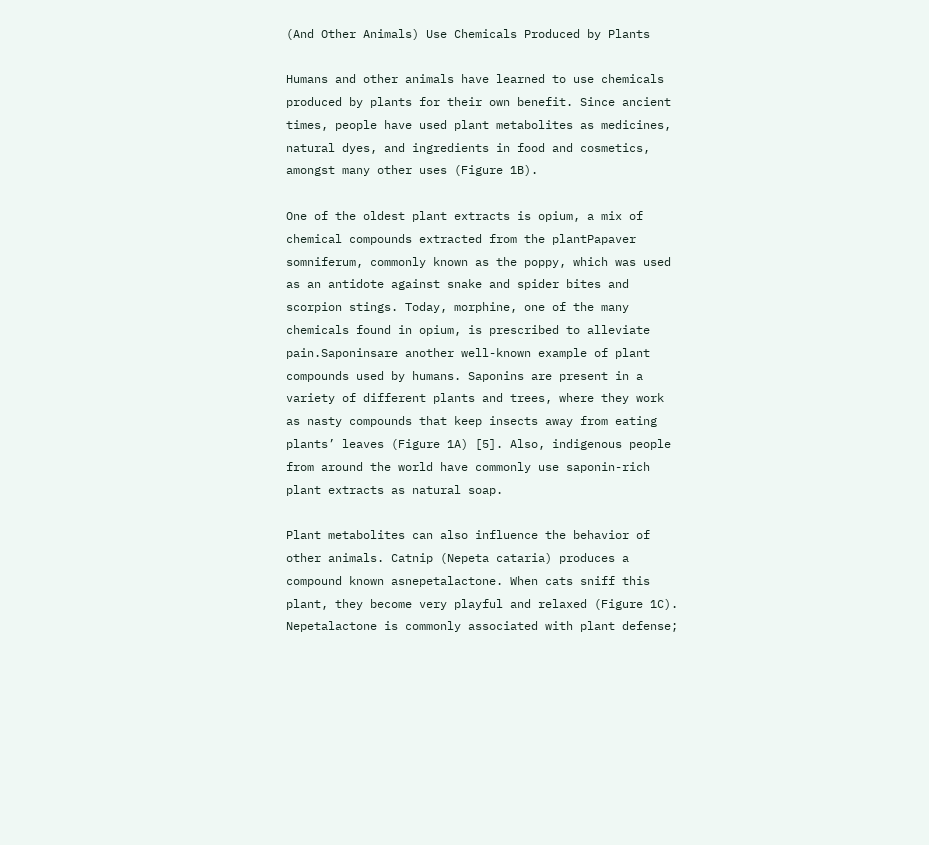(And Other Animals) Use Chemicals Produced by Plants

Humans and other animals have learned to use chemicals produced by plants for their own benefit. Since ancient times, people have used plant metabolites as medicines, natural dyes, and ingredients in food and cosmetics, amongst many other uses (Figure 1B).

One of the oldest plant extracts is opium, a mix of chemical compounds extracted from the plantPapaver somniferum, commonly known as the poppy, which was used as an antidote against snake and spider bites and scorpion stings. Today, morphine, one of the many chemicals found in opium, is prescribed to alleviate pain.Saponinsare another well-known example of plant compounds used by humans. Saponins are present in a variety of different plants and trees, where they work as nasty compounds that keep insects away from eating plants’ leaves (Figure 1A) [5]. Also, indigenous people from around the world have commonly use saponin-rich plant extracts as natural soap.

Plant metabolites can also influence the behavior of other animals. Catnip (Nepeta cataria) produces a compound known asnepetalactone. When cats sniff this plant, they become very playful and relaxed (Figure 1C). Nepetalactone is commonly associated with plant defense;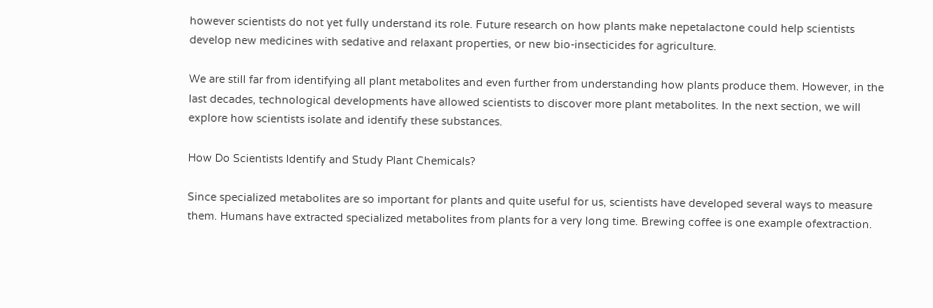however scientists do not yet fully understand its role. Future research on how plants make nepetalactone could help scientists develop new medicines with sedative and relaxant properties, or new bio-insecticides for agriculture.

We are still far from identifying all plant metabolites and even further from understanding how plants produce them. However, in the last decades, technological developments have allowed scientists to discover more plant metabolites. In the next section, we will explore how scientists isolate and identify these substances.

How Do Scientists Identify and Study Plant Chemicals?

Since specialized metabolites are so important for plants and quite useful for us, scientists have developed several ways to measure them. Humans have extracted specialized metabolites from plants for a very long time. Brewing coffee is one example ofextraction.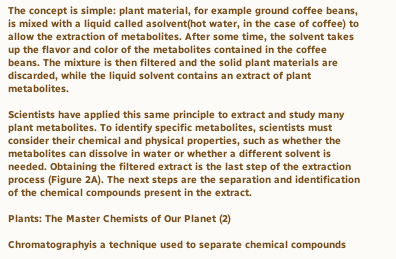The concept is simple: plant material, for example ground coffee beans, is mixed with a liquid called asolvent(hot water, in the case of coffee) to allow the extraction of metabolites. After some time, the solvent takes up the flavor and color of the metabolites contained in the coffee beans. The mixture is then filtered and the solid plant materials are discarded, while the liquid solvent contains an extract of plant metabolites.

Scientists have applied this same principle to extract and study many plant metabolites. To identify specific metabolites, scientists must consider their chemical and physical properties, such as whether the metabolites can dissolve in water or whether a different solvent is needed. Obtaining the filtered extract is the last step of the extraction process (Figure 2A). The next steps are the separation and identification of the chemical compounds present in the extract.

Plants: The Master Chemists of Our Planet (2)

Chromatographyis a technique used to separate chemical compounds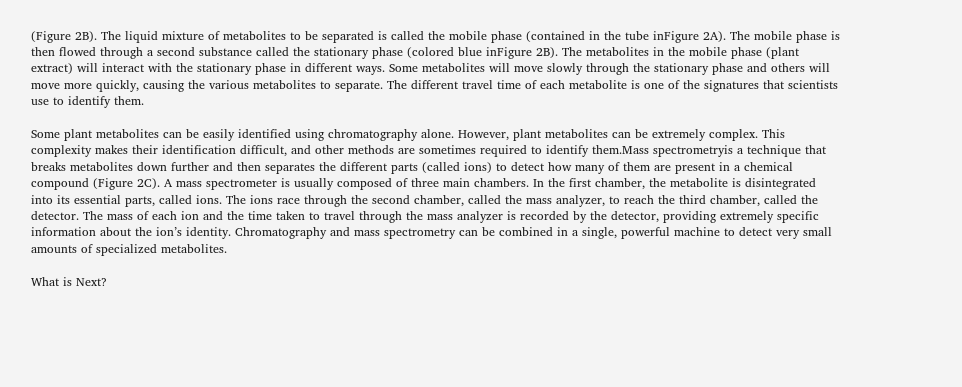(Figure 2B). The liquid mixture of metabolites to be separated is called the mobile phase (contained in the tube inFigure 2A). The mobile phase is then flowed through a second substance called the stationary phase (colored blue inFigure 2B). The metabolites in the mobile phase (plant extract) will interact with the stationary phase in different ways. Some metabolites will move slowly through the stationary phase and others will move more quickly, causing the various metabolites to separate. The different travel time of each metabolite is one of the signatures that scientists use to identify them.

Some plant metabolites can be easily identified using chromatography alone. However, plant metabolites can be extremely complex. This complexity makes their identification difficult, and other methods are sometimes required to identify them.Mass spectrometryis a technique that breaks metabolites down further and then separates the different parts (called ions) to detect how many of them are present in a chemical compound (Figure 2C). A mass spectrometer is usually composed of three main chambers. In the first chamber, the metabolite is disintegrated into its essential parts, called ions. The ions race through the second chamber, called the mass analyzer, to reach the third chamber, called the detector. The mass of each ion and the time taken to travel through the mass analyzer is recorded by the detector, providing extremely specific information about the ion’s identity. Chromatography and mass spectrometry can be combined in a single, powerful machine to detect very small amounts of specialized metabolites.

What is Next?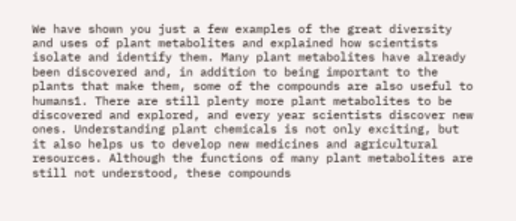We have shown you just a few examples of the great diversity and uses of plant metabolites and explained how scientists isolate and identify them. Many plant metabolites have already been discovered and, in addition to being important to the plants that make them, some of the compounds are also useful to humans1. There are still plenty more plant metabolites to be discovered and explored, and every year scientists discover new ones. Understanding plant chemicals is not only exciting, but it also helps us to develop new medicines and agricultural resources. Although the functions of many plant metabolites are still not understood, these compounds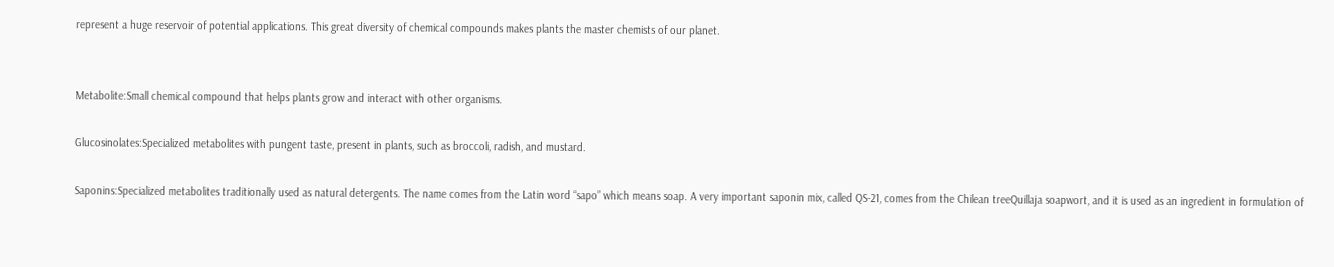represent a huge reservoir of potential applications. This great diversity of chemical compounds makes plants the master chemists of our planet.


Metabolite:Small chemical compound that helps plants grow and interact with other organisms.

Glucosinolates:Specialized metabolites with pungent taste, present in plants, such as broccoli, radish, and mustard.

Saponins:Specialized metabolites traditionally used as natural detergents. The name comes from the Latin word “sapo” which means soap. A very important saponin mix, called QS-21, comes from the Chilean treeQuillaja soapwort, and it is used as an ingredient in formulation of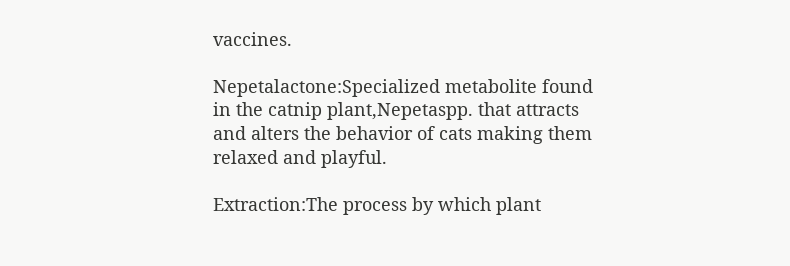vaccines.

Nepetalactone:Specialized metabolite found in the catnip plant,Nepetaspp. that attracts and alters the behavior of cats making them relaxed and playful.

Extraction:The process by which plant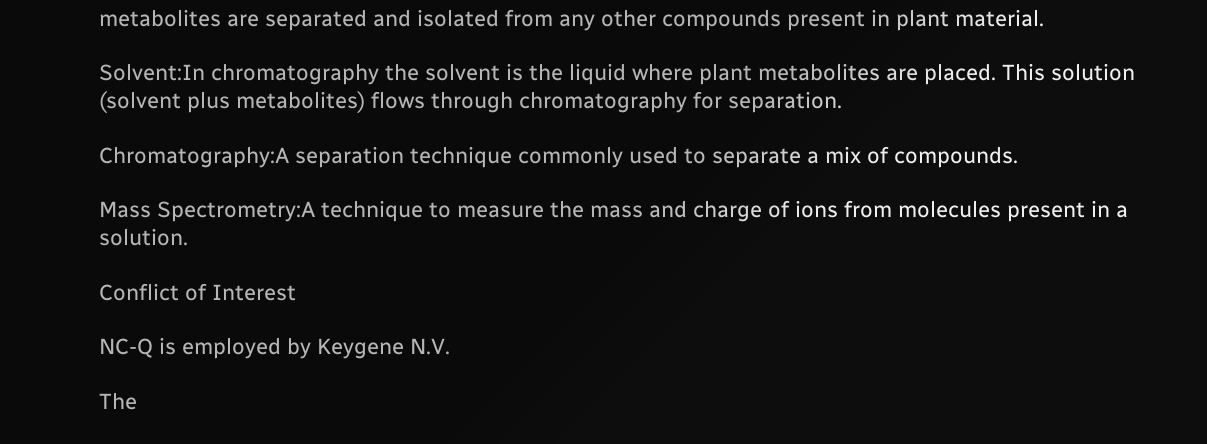metabolites are separated and isolated from any other compounds present in plant material.

Solvent:In chromatography the solvent is the liquid where plant metabolites are placed. This solution (solvent plus metabolites) flows through chromatography for separation.

Chromatography:A separation technique commonly used to separate a mix of compounds.

Mass Spectrometry:A technique to measure the mass and charge of ions from molecules present in a solution.

Conflict of Interest

NC-Q is employed by Keygene N.V.

The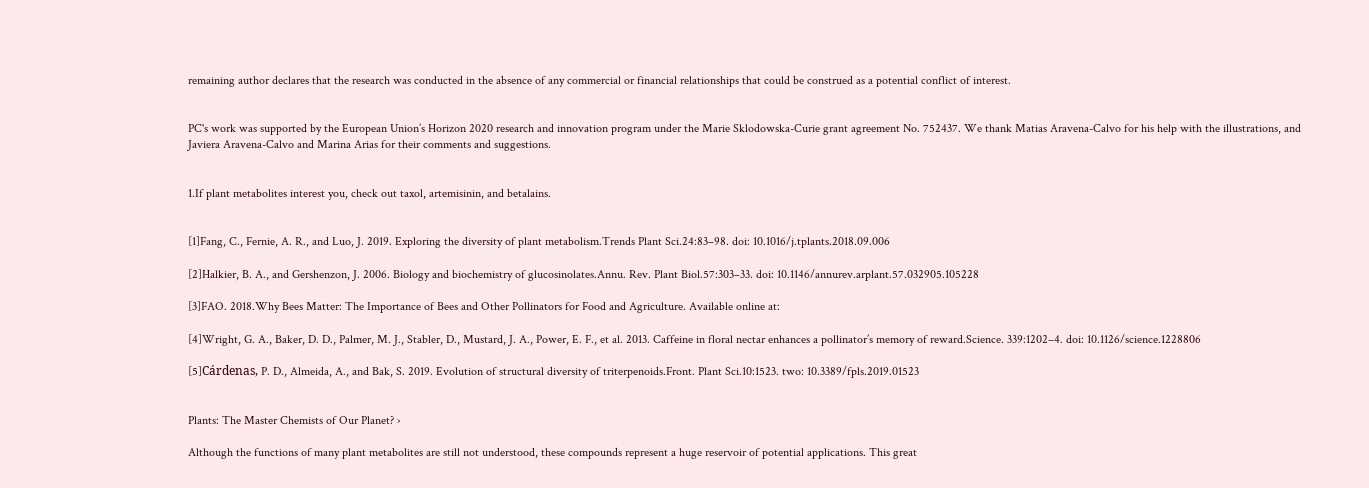remaining author declares that the research was conducted in the absence of any commercial or financial relationships that could be construed as a potential conflict of interest.


PC's work was supported by the European Union’s Horizon 2020 research and innovation program under the Marie Sklodowska-Curie grant agreement No. 752437. We thank Matias Aravena-Calvo for his help with the illustrations, and Javiera Aravena-Calvo and Marina Arias for their comments and suggestions.


1.If plant metabolites interest you, check out taxol, artemisinin, and betalains.


[1]Fang, C., Fernie, A. R., and Luo, J. 2019. Exploring the diversity of plant metabolism.Trends Plant Sci.24:83–98. doi: 10.1016/j.tplants.2018.09.006

[2]Halkier, B. A., and Gershenzon, J. 2006. Biology and biochemistry of glucosinolates.Annu. Rev. Plant Biol.57:303–33. doi: 10.1146/annurev.arplant.57.032905.105228

[3]FAO. 2018.Why Bees Matter: The Importance of Bees and Other Pollinators for Food and Agriculture. Available online at:

[4]Wright, G. A., Baker, D. D., Palmer, M. J., Stabler, D., Mustard, J. A., Power, E. F., et al. 2013. Caffeine in floral nectar enhances a pollinator’s memory of reward.Science. 339:1202–4. doi: 10.1126/science.1228806

[5]Cárdenas, P. D., Almeida, A., and Bak, S. 2019. Evolution of structural diversity of triterpenoids.Front. Plant Sci.10:1523. two: 10.3389/fpls.2019.01523


Plants: The Master Chemists of Our Planet? ›

Although the functions of many plant metabolites are still not understood, these compounds represent a huge reservoir of potential applications. This great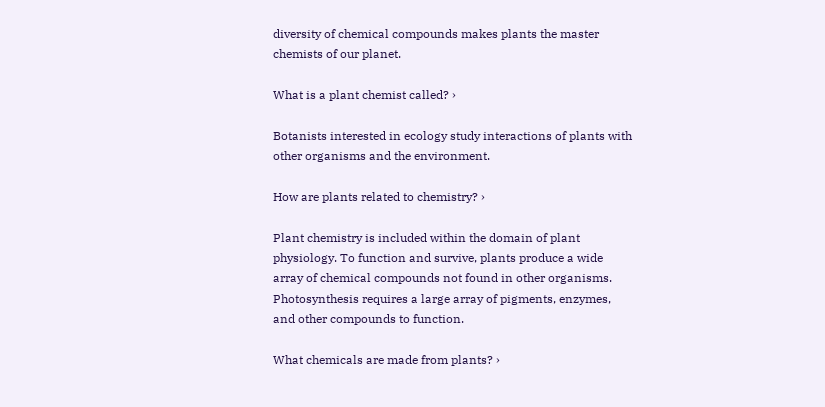diversity of chemical compounds makes plants the master chemists of our planet.

What is a plant chemist called? ›

Botanists interested in ecology study interactions of plants with other organisms and the environment.

How are plants related to chemistry? ›

Plant chemistry is included within the domain of plant physiology. To function and survive, plants produce a wide array of chemical compounds not found in other organisms. Photosynthesis requires a large array of pigments, enzymes, and other compounds to function.

What chemicals are made from plants? ›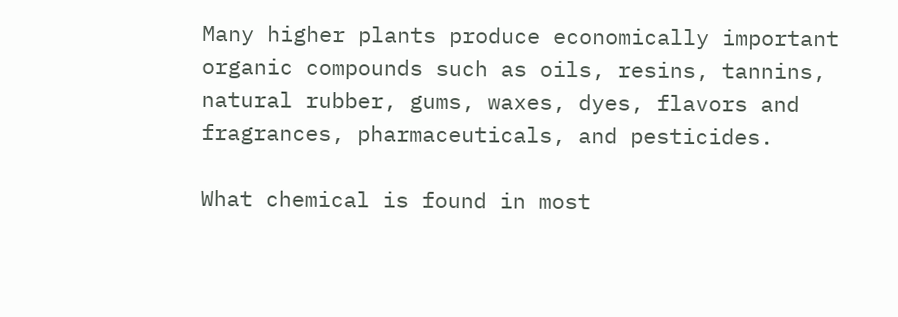Many higher plants produce economically important organic compounds such as oils, resins, tannins, natural rubber, gums, waxes, dyes, flavors and fragrances, pharmaceuticals, and pesticides.

What chemical is found in most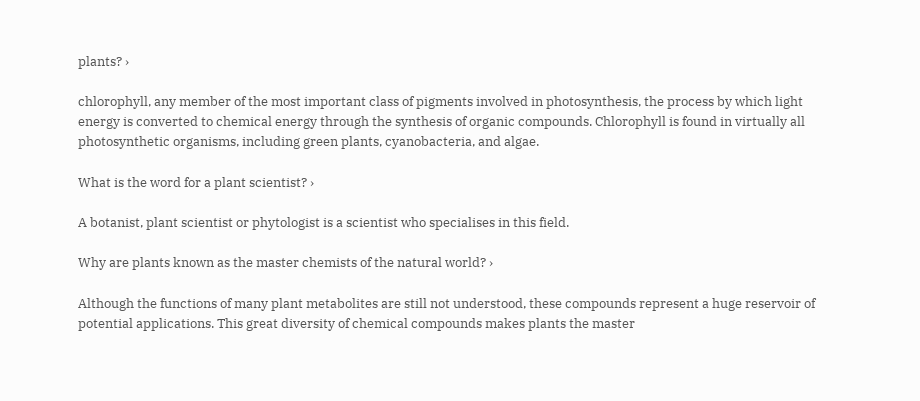plants? ›

chlorophyll, any member of the most important class of pigments involved in photosynthesis, the process by which light energy is converted to chemical energy through the synthesis of organic compounds. Chlorophyll is found in virtually all photosynthetic organisms, including green plants, cyanobacteria, and algae.

What is the word for a plant scientist? ›

A botanist, plant scientist or phytologist is a scientist who specialises in this field.

Why are plants known as the master chemists of the natural world? ›

Although the functions of many plant metabolites are still not understood, these compounds represent a huge reservoir of potential applications. This great diversity of chemical compounds makes plants the master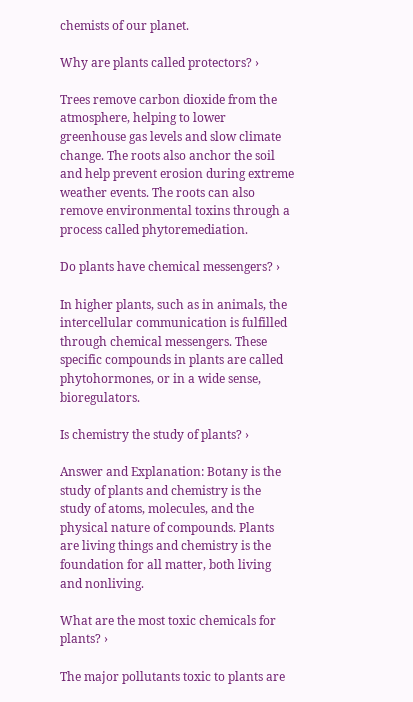chemists of our planet.

Why are plants called protectors? ›

Trees remove carbon dioxide from the atmosphere, helping to lower greenhouse gas levels and slow climate change. The roots also anchor the soil and help prevent erosion during extreme weather events. The roots can also remove environmental toxins through a process called phytoremediation.

Do plants have chemical messengers? ›

In higher plants, such as in animals, the intercellular communication is fulfilled through chemical messengers. These specific compounds in plants are called phytohormones, or in a wide sense, bioregulators.

Is chemistry the study of plants? ›

Answer and Explanation: Botany is the study of plants and chemistry is the study of atoms, molecules, and the physical nature of compounds. Plants are living things and chemistry is the foundation for all matter, both living and nonliving.

What are the most toxic chemicals for plants? ›

The major pollutants toxic to plants are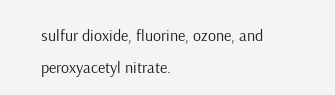sulfur dioxide, fluorine, ozone, and peroxyacetyl nitrate.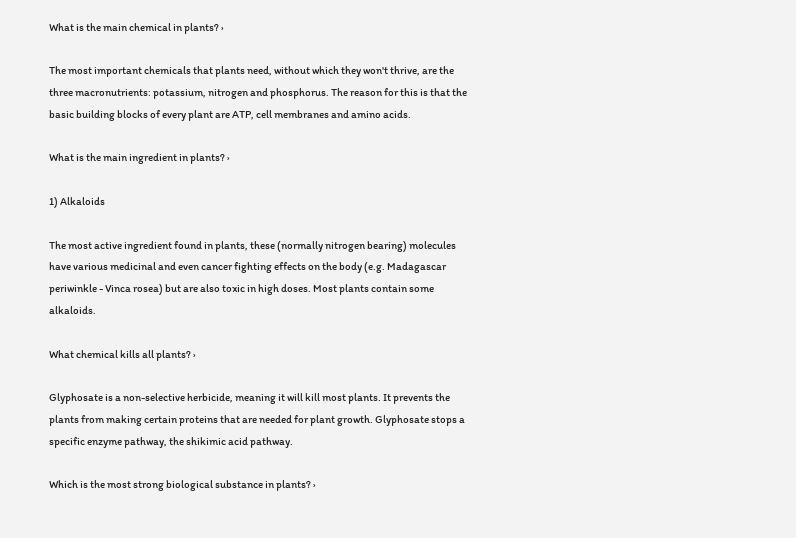What is the main chemical in plants? ›

The most important chemicals that plants need, without which they won't thrive, are the three macronutrients: potassium, nitrogen and phosphorus. The reason for this is that the basic building blocks of every plant are ATP, cell membranes and amino acids.

What is the main ingredient in plants? ›

1) Alkaloids

The most active ingredient found in plants, these (normally nitrogen bearing) molecules have various medicinal and even cancer fighting effects on the body (e.g. Madagascar periwinkle - Vinca rosea) but are also toxic in high doses. Most plants contain some alkaloids.

What chemical kills all plants? ›

Glyphosate is a non-selective herbicide, meaning it will kill most plants. It prevents the plants from making certain proteins that are needed for plant growth. Glyphosate stops a specific enzyme pathway, the shikimic acid pathway.

Which is the most strong biological substance in plants? ›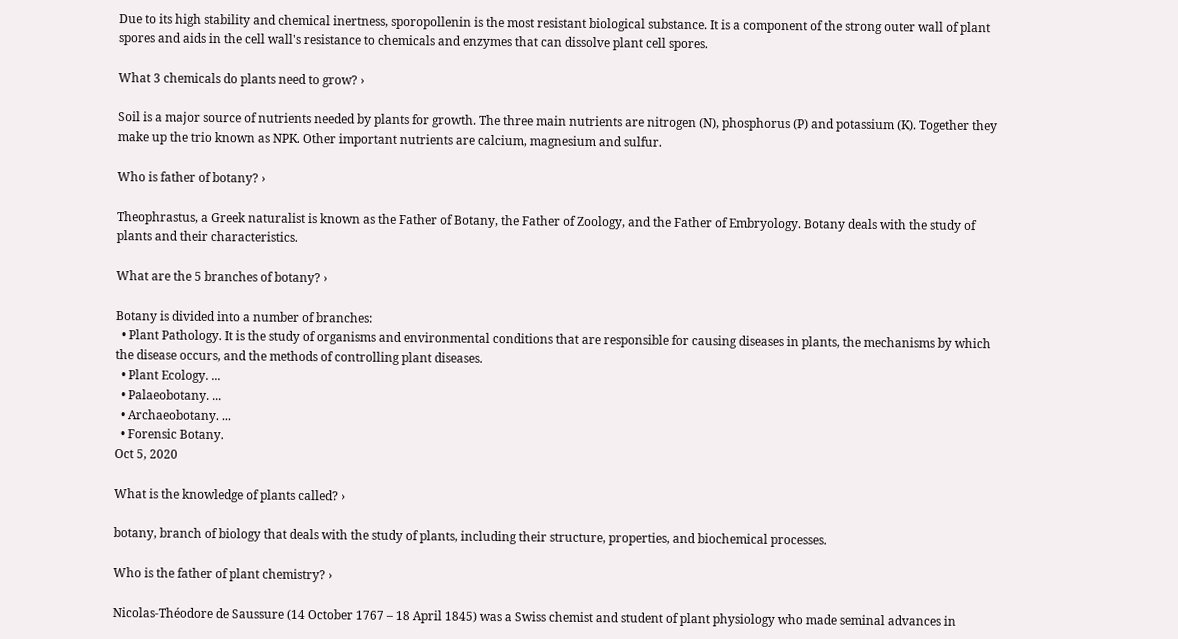Due to its high stability and chemical inertness, sporopollenin is the most resistant biological substance. It is a component of the strong outer wall of plant spores and aids in the cell wall's resistance to chemicals and enzymes that can dissolve plant cell spores.

What 3 chemicals do plants need to grow? ›

Soil is a major source of nutrients needed by plants for growth. The three main nutrients are nitrogen (N), phosphorus (P) and potassium (K). Together they make up the trio known as NPK. Other important nutrients are calcium, magnesium and sulfur.

Who is father of botany? ›

Theophrastus, a Greek naturalist is known as the Father of Botany, the Father of Zoology, and the Father of Embryology. Botany deals with the study of plants and their characteristics.

What are the 5 branches of botany? ›

Botany is divided into a number of branches:
  • Plant Pathology. It is the study of organisms and environmental conditions that are responsible for causing diseases in plants, the mechanisms by which the disease occurs, and the methods of controlling plant diseases.
  • Plant Ecology. ...
  • Palaeobotany. ...
  • Archaeobotany. ...
  • Forensic Botany.
Oct 5, 2020

What is the knowledge of plants called? ›

botany, branch of biology that deals with the study of plants, including their structure, properties, and biochemical processes.

Who is the father of plant chemistry? ›

Nicolas-Théodore de Saussure (14 October 1767 – 18 April 1845) was a Swiss chemist and student of plant physiology who made seminal advances in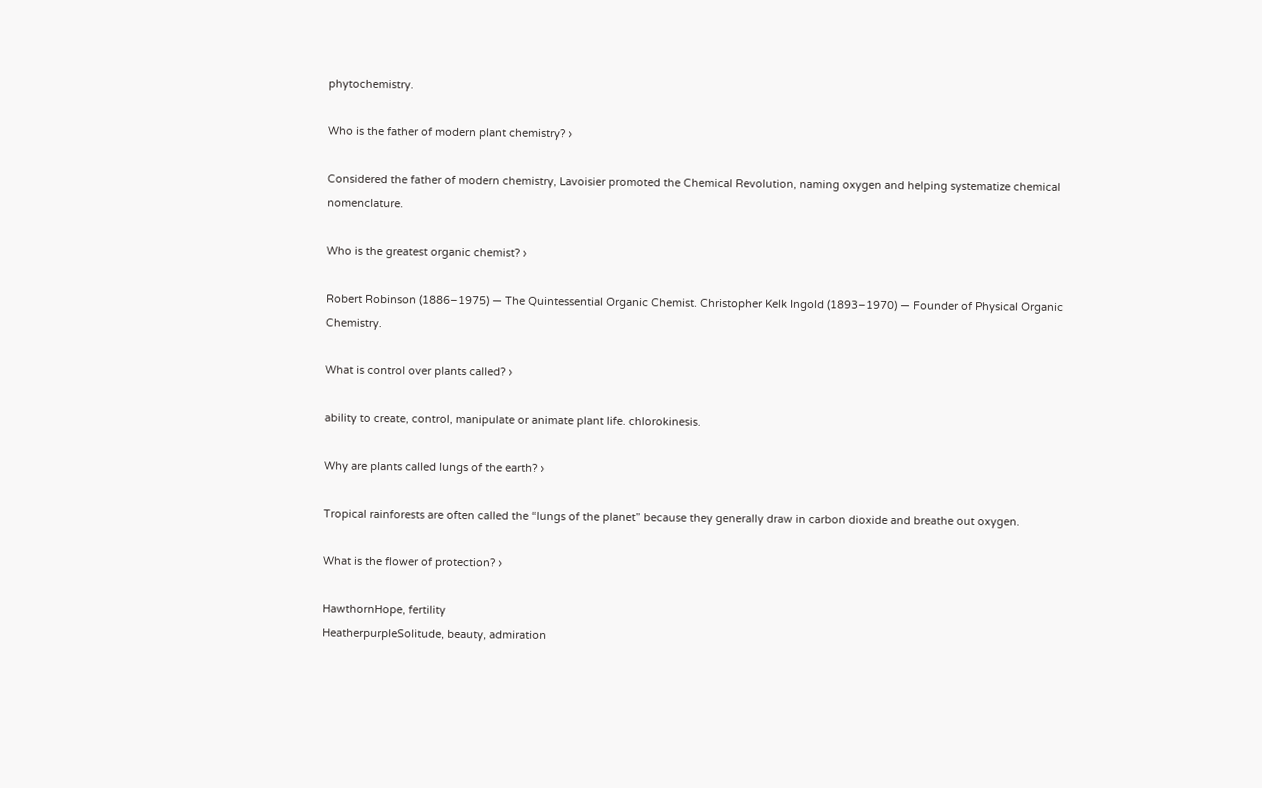phytochemistry.

Who is the father of modern plant chemistry? ›

Considered the father of modern chemistry, Lavoisier promoted the Chemical Revolution, naming oxygen and helping systematize chemical nomenclature.

Who is the greatest organic chemist? ›

Robert Robinson (1886–1975) — The Quintessential Organic Chemist. Christopher Kelk Ingold (1893–1970) — Founder of Physical Organic Chemistry.

What is control over plants called? ›

ability to create, control, manipulate or animate plant life. chlorokinesis.

Why are plants called lungs of the earth? ›

Tropical rainforests are often called the “lungs of the planet” because they generally draw in carbon dioxide and breathe out oxygen.

What is the flower of protection? ›

HawthornHope, fertility
HeatherpurpleSolitude, beauty, admiration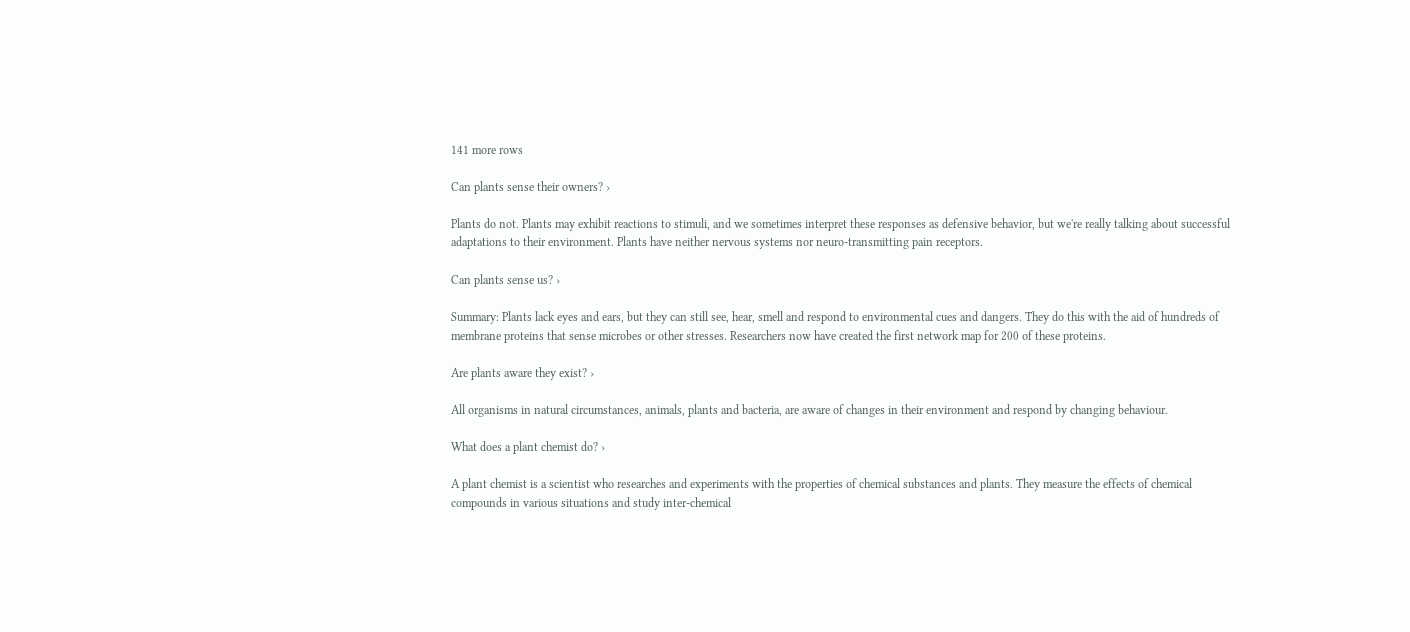141 more rows

Can plants sense their owners? ›

Plants do not. Plants may exhibit reactions to stimuli, and we sometimes interpret these responses as defensive behavior, but we're really talking about successful adaptations to their environment. Plants have neither nervous systems nor neuro-transmitting pain receptors.

Can plants sense us? ›

Summary: Plants lack eyes and ears, but they can still see, hear, smell and respond to environmental cues and dangers. They do this with the aid of hundreds of membrane proteins that sense microbes or other stresses. Researchers now have created the first network map for 200 of these proteins.

Are plants aware they exist? ›

All organisms in natural circumstances, animals, plants and bacteria, are aware of changes in their environment and respond by changing behaviour.

What does a plant chemist do? ›

A plant chemist is a scientist who researches and experiments with the properties of chemical substances and plants. They measure the effects of chemical compounds in various situations and study inter-chemical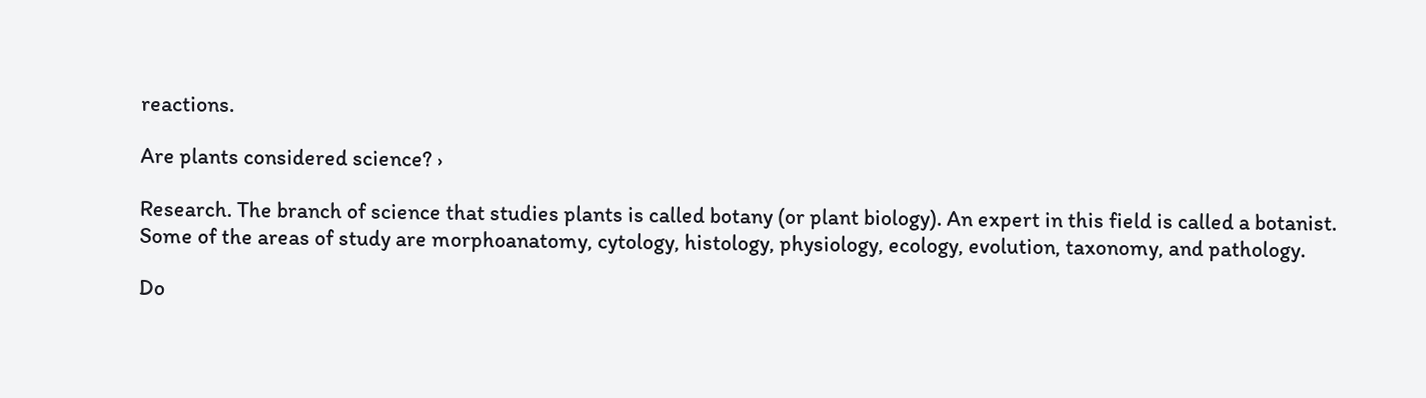reactions.

Are plants considered science? ›

Research. The branch of science that studies plants is called botany (or plant biology). An expert in this field is called a botanist. Some of the areas of study are morphoanatomy, cytology, histology, physiology, ecology, evolution, taxonomy, and pathology.

Do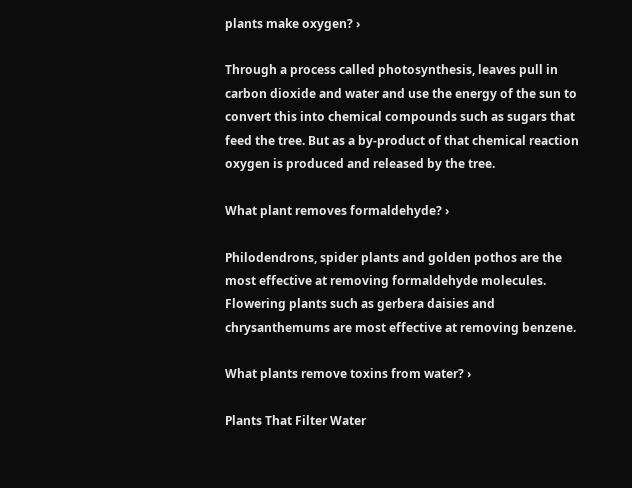plants make oxygen? ›

Through a process called photosynthesis, leaves pull in carbon dioxide and water and use the energy of the sun to convert this into chemical compounds such as sugars that feed the tree. But as a by-product of that chemical reaction oxygen is produced and released by the tree.

What plant removes formaldehyde? ›

Philodendrons, spider plants and golden pothos are the most effective at removing formaldehyde molecules. Flowering plants such as gerbera daisies and chrysanthemums are most effective at removing benzene.

What plants remove toxins from water? ›

Plants That Filter Water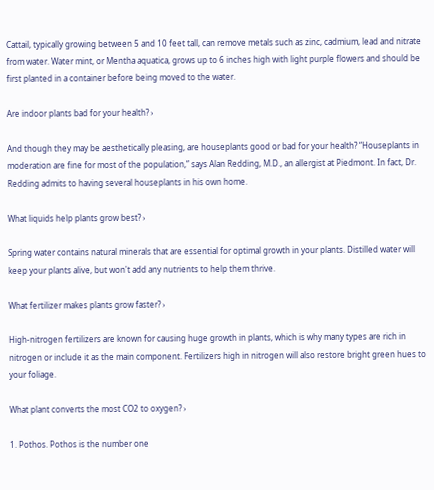Cattail, typically growing between 5 and 10 feet tall, can remove metals such as zinc, cadmium, lead and nitrate from water. Water mint, or Mentha aquatica, grows up to 6 inches high with light purple flowers and should be first planted in a container before being moved to the water.

Are indoor plants bad for your health? ›

And though they may be aesthetically pleasing, are houseplants good or bad for your health? “Houseplants in moderation are fine for most of the population,” says Alan Redding, M.D., an allergist at Piedmont. In fact, Dr. Redding admits to having several houseplants in his own home.

What liquids help plants grow best? ›

Spring water contains natural minerals that are essential for optimal growth in your plants. Distilled water will keep your plants alive, but won't add any nutrients to help them thrive.

What fertilizer makes plants grow faster? ›

High-nitrogen fertilizers are known for causing huge growth in plants, which is why many types are rich in nitrogen or include it as the main component. Fertilizers high in nitrogen will also restore bright green hues to your foliage.

What plant converts the most CO2 to oxygen? ›

1. Pothos. Pothos is the number one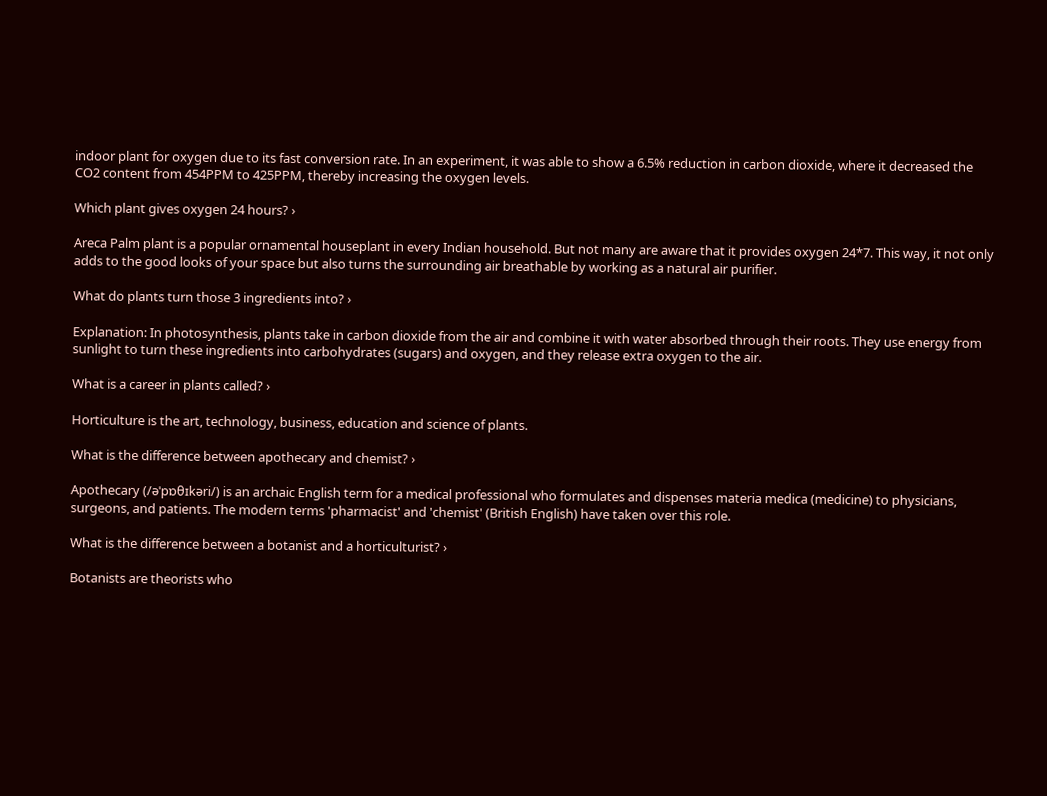indoor plant for oxygen due to its fast conversion rate. In an experiment, it was able to show a 6.5% reduction in carbon dioxide, where it decreased the CO2 content from 454PPM to 425PPM, thereby increasing the oxygen levels.

Which plant gives oxygen 24 hours? ›

Areca Palm plant is a popular ornamental houseplant in every Indian household. But not many are aware that it provides oxygen 24*7. This way, it not only adds to the good looks of your space but also turns the surrounding air breathable by working as a natural air purifier.

What do plants turn those 3 ingredients into? ›

Explanation: In photosynthesis, plants take in carbon dioxide from the air and combine it with water absorbed through their roots. They use energy from sunlight to turn these ingredients into carbohydrates (sugars) and oxygen, and they release extra oxygen to the air.

What is a career in plants called? ›

Horticulture is the art, technology, business, education and science of plants.

What is the difference between apothecary and chemist? ›

Apothecary (/əˈpɒθɪkəri/) is an archaic English term for a medical professional who formulates and dispenses materia medica (medicine) to physicians, surgeons, and patients. The modern terms 'pharmacist' and 'chemist' (British English) have taken over this role.

What is the difference between a botanist and a horticulturist? ›

Botanists are theorists who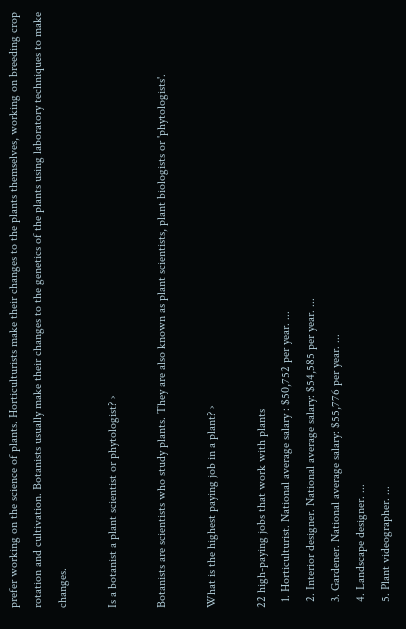prefer working on the science of plants. Horticulturists make their changes to the plants themselves, working on breeding crop rotation and cultivation. Botanists usually make their changes to the genetics of the plants using laboratory techniques to make changes.

Is a botanist a plant scientist or phytologist? ›

Botanists are scientists who study plants. They are also known as plant scientists, plant biologists or 'phytologists'.

What is the highest paying job in a plant? ›

22 high-paying jobs that work with plants
  1. Horticulturist. National average salary : $50,752 per year. ...
  2. Interior designer. National average salary: $54,585 per year. ...
  3. Gardener. National average salary: $55,776 per year. ...
  4. Landscape designer. ...
  5. Plant videographer. ...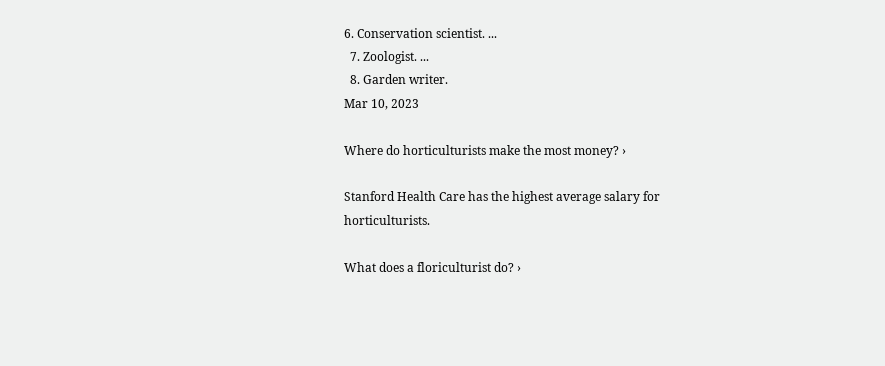6. Conservation scientist. ...
  7. Zoologist. ...
  8. Garden writer.
Mar 10, 2023

Where do horticulturists make the most money? ›

Stanford Health Care has the highest average salary for horticulturists.

What does a floriculturist do? ›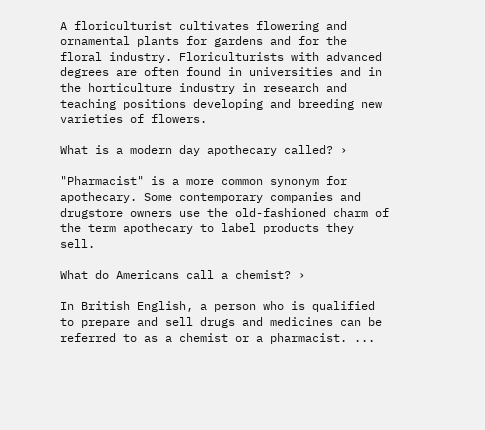A floriculturist cultivates flowering and ornamental plants for gardens and for the floral industry. Floriculturists with advanced degrees are often found in universities and in the horticulture industry in research and teaching positions developing and breeding new varieties of flowers.

What is a modern day apothecary called? ›

"Pharmacist" is a more common synonym for apothecary. Some contemporary companies and drugstore owners use the old-fashioned charm of the term apothecary to label products they sell.

What do Americans call a chemist? ›

In British English, a person who is qualified to prepare and sell drugs and medicines can be referred to as a chemist or a pharmacist. ...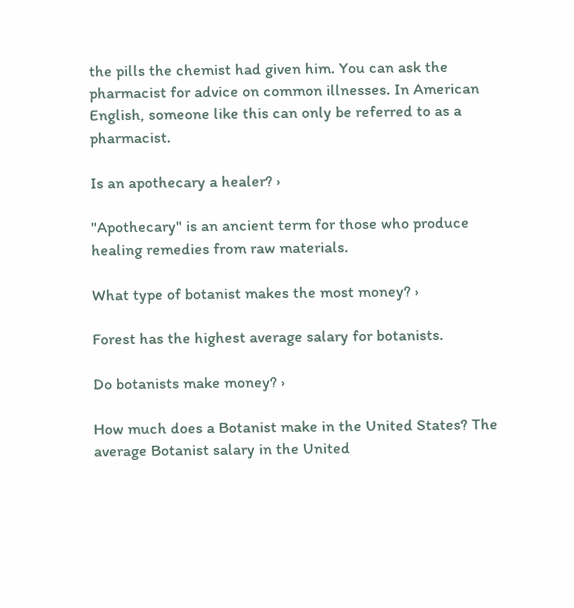the pills the chemist had given him. You can ask the pharmacist for advice on common illnesses. In American English, someone like this can only be referred to as a pharmacist.

Is an apothecary a healer? ›

"Apothecary" is an ancient term for those who produce healing remedies from raw materials.

What type of botanist makes the most money? ›

Forest has the highest average salary for botanists.

Do botanists make money? ›

How much does a Botanist make in the United States? The average Botanist salary in the United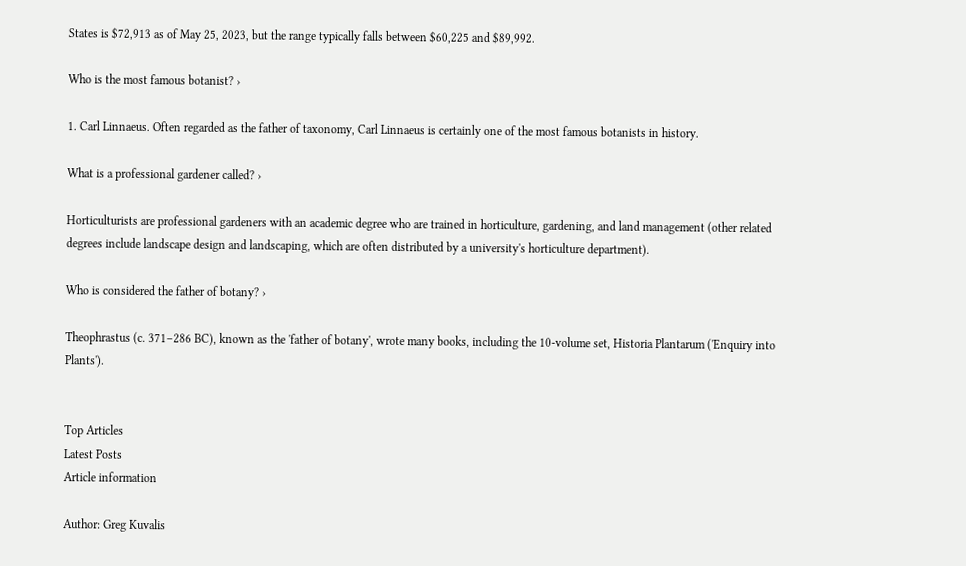States is $72,913 as of May 25, 2023, but the range typically falls between $60,225 and $89,992.

Who is the most famous botanist? ›

1. Carl Linnaeus. Often regarded as the father of taxonomy, Carl Linnaeus is certainly one of the most famous botanists in history.

What is a professional gardener called? ›

Horticulturists are professional gardeners with an academic degree who are trained in horticulture, gardening, and land management (other related degrees include landscape design and landscaping, which are often distributed by a university's horticulture department).

Who is considered the father of botany? ›

Theophrastus (c. 371–286 BC), known as the 'father of botany', wrote many books, including the 10-volume set, Historia Plantarum ('Enquiry into Plants').


Top Articles
Latest Posts
Article information

Author: Greg Kuvalis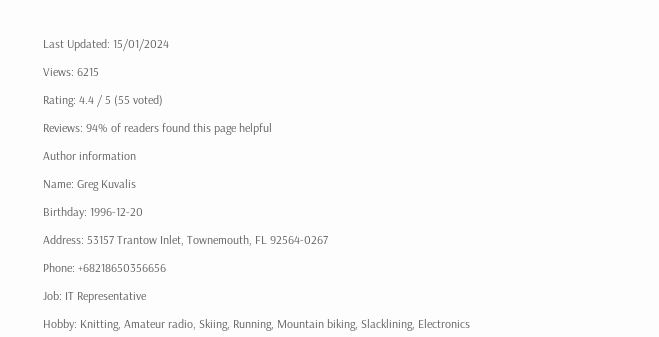Last Updated: 15/01/2024

Views: 6215

Rating: 4.4 / 5 (55 voted)

Reviews: 94% of readers found this page helpful

Author information

Name: Greg Kuvalis

Birthday: 1996-12-20

Address: 53157 Trantow Inlet, Townemouth, FL 92564-0267

Phone: +68218650356656

Job: IT Representative

Hobby: Knitting, Amateur radio, Skiing, Running, Mountain biking, Slacklining, Electronics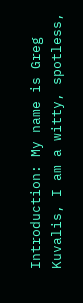Introduction: My name is Greg Kuvalis, I am a witty, spotless,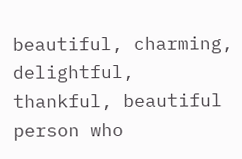beautiful, charming, delightful, thankful, beautiful person who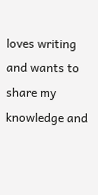loves writing and wants to share my knowledge and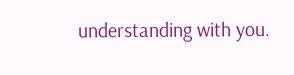understanding with you.